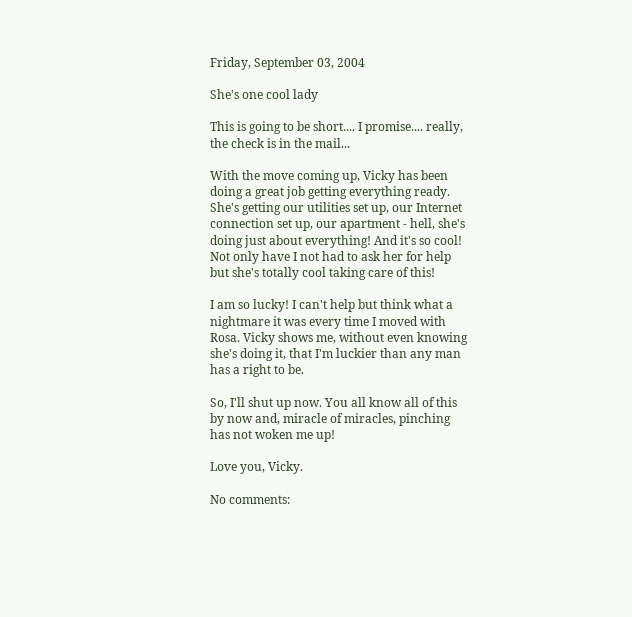Friday, September 03, 2004

She's one cool lady

This is going to be short.... I promise.... really, the check is in the mail...

With the move coming up, Vicky has been doing a great job getting everything ready. She's getting our utilities set up, our Internet connection set up, our apartment - hell, she's doing just about everything! And it's so cool! Not only have I not had to ask her for help but she's totally cool taking care of this!

I am so lucky! I can't help but think what a nightmare it was every time I moved with Rosa. Vicky shows me, without even knowing she's doing it, that I'm luckier than any man has a right to be.

So, I'll shut up now. You all know all of this by now and, miracle of miracles, pinching has not woken me up!

Love you, Vicky.

No comments: